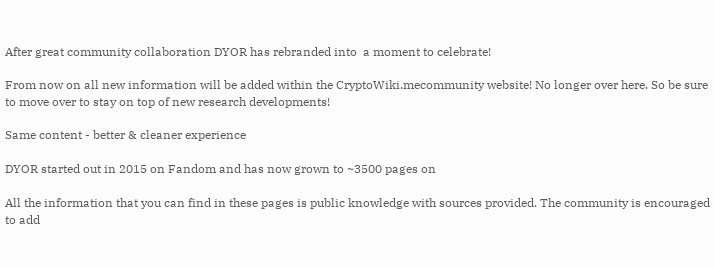After great community collaboration DYOR has rebranded into  a moment to celebrate!

From now on all new information will be added within the CryptoWiki.mecommunity website! No longer over here. So be sure to move over to stay on top of new research developments!

Same content - better & cleaner experience

DYOR started out in 2015 on Fandom and has now grown to ~3500 pages on

All the information that you can find in these pages is public knowledge with sources provided. The community is encouraged to add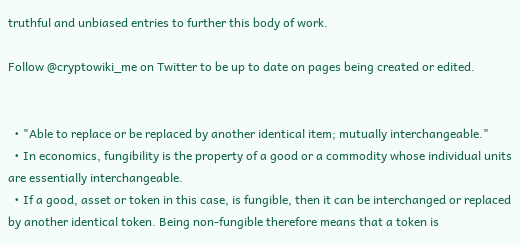truthful and unbiased entries to further this body of work.

Follow @cryptowiki_me on Twitter to be up to date on pages being created or edited.


  • "Able to replace or be replaced by another identical item; mutually interchangeable."
  • In economics, fungibility is the property of a good or a commodity whose individual units are essentially interchangeable.
  • If a good, asset or token in this case, is fungible, then it can be interchanged or replaced by another identical token. Being non-fungible therefore means that a token is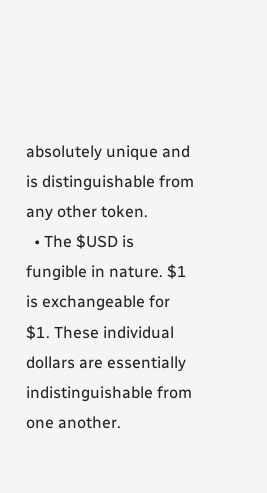absolutely unique and is distinguishable from any other token.
  • The $USD is fungible in nature. $1 is exchangeable for $1. These individual dollars are essentially indistinguishable from one another.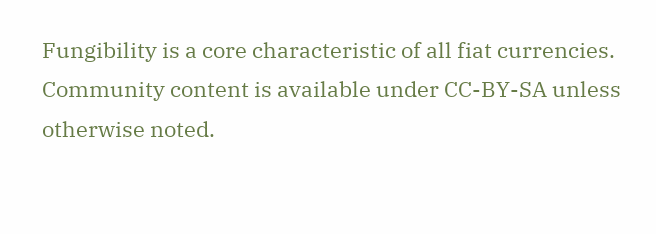Fungibility is a core characteristic of all fiat currencies.
Community content is available under CC-BY-SA unless otherwise noted.